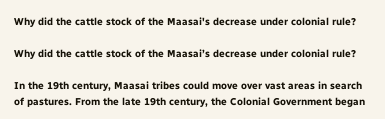Why did the cattle stock of the Maasai's decrease under colonial rule?

Why did the cattle stock of the Maasai’s decrease under colonial rule?

In the 19th century, Maasai tribes could move over vast areas in search of pastures. From the late 19th century, the Colonial Government began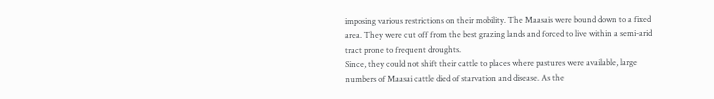imposing various restrictions on their mobility. The Maasais were bound down to a fixed area. They were cut off from the best grazing lands and forced to live within a semi-arid tract prone to frequent droughts.
Since, they could not shift their cattle to places where pastures were available, large numbers of Maasai cattle died of starvation and disease. As the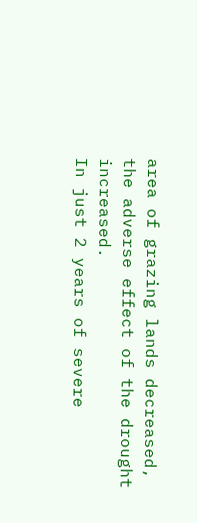area of grazing lands decreased, the adverse effect of the drought increased.
In just 2 years of severe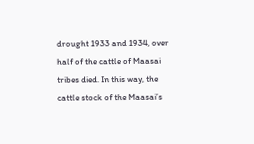drought 1933 and 1934, over half of the cattle of Maasai tribes died. In this way, the cattle stock of the Maasai’s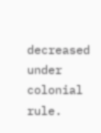decreased under colonial rule.